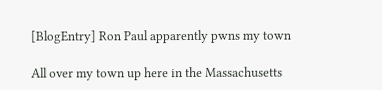[BlogEntry] Ron Paul apparently pwns my town

All over my town up here in the Massachusetts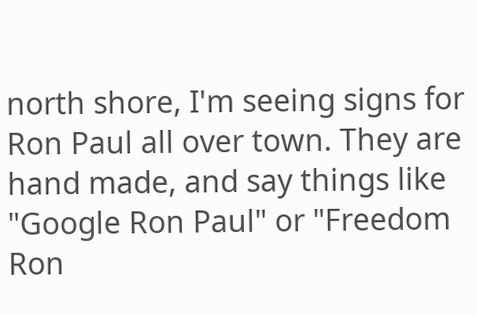north shore, I'm seeing signs for Ron Paul all over town. They are hand made, and say things like "Google Ron Paul" or "Freedom Ron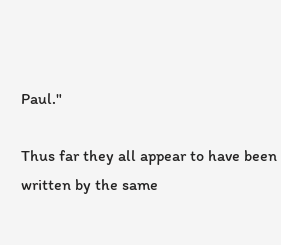Paul."

Thus far they all appear to have been written by the same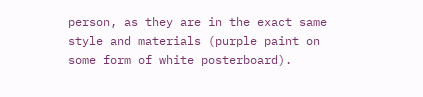person, as they are in the exact same style and materials (purple paint on some form of white posterboard).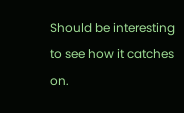Should be interesting to see how it catches on.